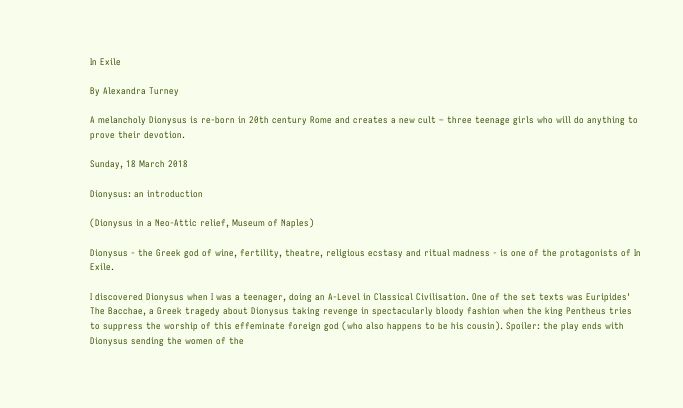In Exile

By Alexandra Turney

A melancholy Dionysus is re-born in 20th century Rome and creates a new cult – three teenage girls who will do anything to prove their devotion.

Sunday, 18 March 2018

Dionysus: an introduction

(Dionysus in a Neo-Attic relief, Museum of Naples)

Dionysus - the Greek god of wine, fertility, theatre, religious ecstasy and ritual madness - is one of the protagonists of In Exile.

I discovered Dionysus when I was a teenager, doing an A-Level in Classical Civilisation. One of the set texts was Euripides' The Bacchae, a Greek tragedy about Dionysus taking revenge in spectacularly bloody fashion when the king Pentheus tries to suppress the worship of this effeminate foreign god (who also happens to be his cousin). Spoiler: the play ends with Dionysus sending the women of the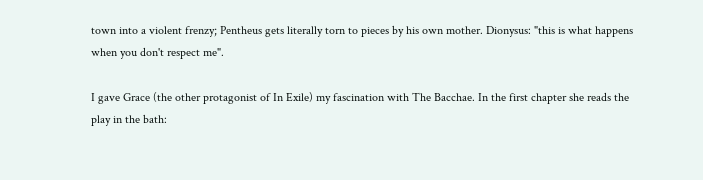town into a violent frenzy; Pentheus gets literally torn to pieces by his own mother. Dionysus: "this is what happens when you don't respect me".

I gave Grace (the other protagonist of In Exile) my fascination with The Bacchae. In the first chapter she reads the play in the bath: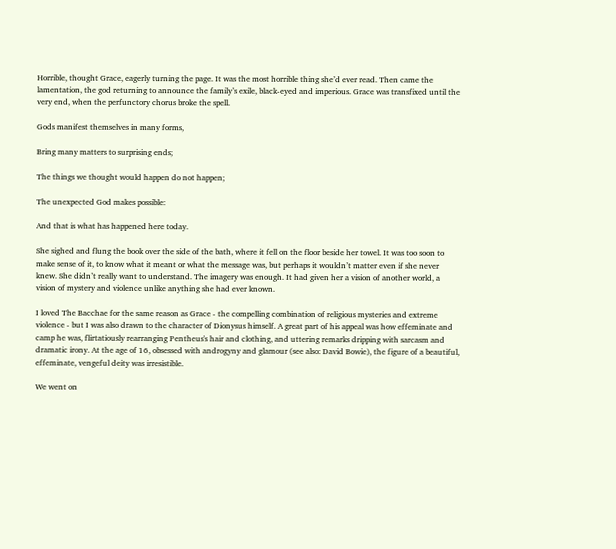Horrible, thought Grace, eagerly turning the page. It was the most horrible thing she’d ever read. Then came the lamentation, the god returning to announce the family’s exile, black-eyed and imperious. Grace was transfixed until the very end, when the perfunctory chorus broke the spell.

Gods manifest themselves in many forms,

Bring many matters to surprising ends;

The things we thought would happen do not happen;

The unexpected God makes possible:

And that is what has happened here today.

She sighed and flung the book over the side of the bath, where it fell on the floor beside her towel. It was too soon to make sense of it, to know what it meant or what the message was, but perhaps it wouldn’t matter even if she never knew. She didn’t really want to understand. The imagery was enough. It had given her a vision of another world, a vision of mystery and violence unlike anything she had ever known.

I loved The Bacchae for the same reason as Grace - the compelling combination of religious mysteries and extreme violence - but I was also drawn to the character of Dionysus himself. A great part of his appeal was how effeminate and camp he was, flirtatiously rearranging Pentheus's hair and clothing, and uttering remarks dripping with sarcasm and dramatic irony. At the age of 16, obsessed with androgyny and glamour (see also: David Bowie), the figure of a beautiful, effeminate, vengeful deity was irresistible.

We went on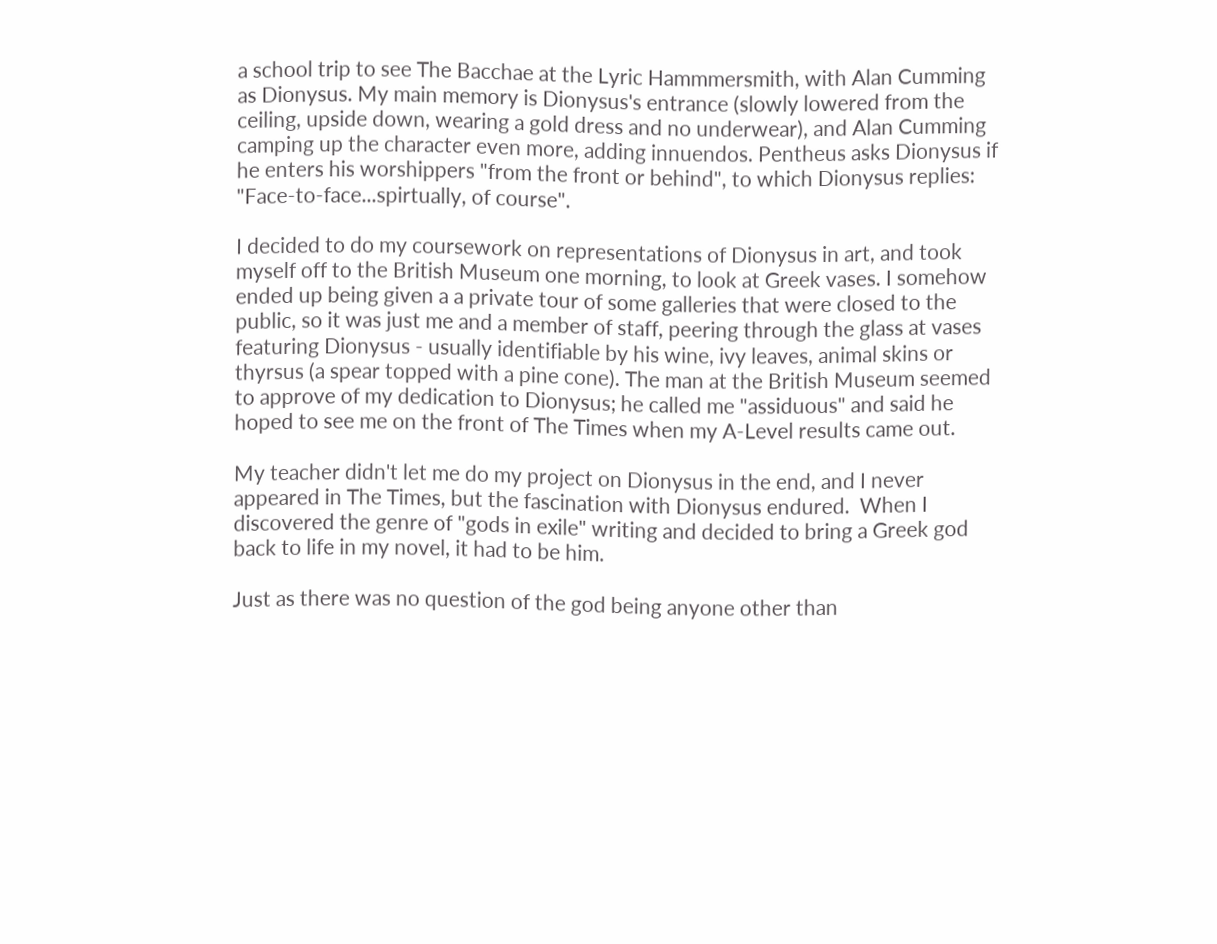a school trip to see The Bacchae at the Lyric Hammmersmith, with Alan Cumming as Dionysus. My main memory is Dionysus's entrance (slowly lowered from the ceiling, upside down, wearing a gold dress and no underwear), and Alan Cumming camping up the character even more, adding innuendos. Pentheus asks Dionysus if he enters his worshippers "from the front or behind", to which Dionysus replies: "Face-to-face...spirtually, of course".

I decided to do my coursework on representations of Dionysus in art, and took myself off to the British Museum one morning, to look at Greek vases. I somehow ended up being given a a private tour of some galleries that were closed to the public, so it was just me and a member of staff, peering through the glass at vases featuring Dionysus - usually identifiable by his wine, ivy leaves, animal skins or thyrsus (a spear topped with a pine cone). The man at the British Museum seemed to approve of my dedication to Dionysus; he called me "assiduous" and said he hoped to see me on the front of The Times when my A-Level results came out.

My teacher didn't let me do my project on Dionysus in the end, and I never appeared in The Times, but the fascination with Dionysus endured.  When I discovered the genre of "gods in exile" writing and decided to bring a Greek god back to life in my novel, it had to be him.

Just as there was no question of the god being anyone other than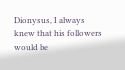Dionysus, I always knew that his followers would be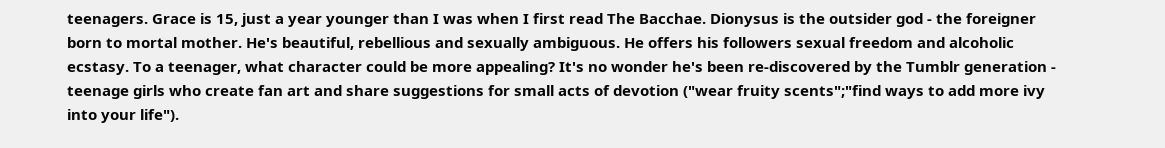teenagers. Grace is 15, just a year younger than I was when I first read The Bacchae. Dionysus is the outsider god - the foreigner born to mortal mother. He's beautiful, rebellious and sexually ambiguous. He offers his followers sexual freedom and alcoholic ecstasy. To a teenager, what character could be more appealing? It's no wonder he's been re-discovered by the Tumblr generation - teenage girls who create fan art and share suggestions for small acts of devotion ("wear fruity scents";"find ways to add more ivy into your life").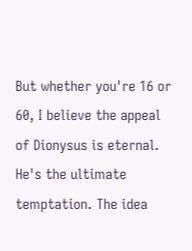But whether you're 16 or 60, I believe the appeal of Dionysus is eternal. He's the ultimate temptation. The idea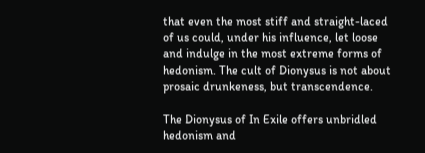that even the most stiff and straight-laced of us could, under his influence, let loose and indulge in the most extreme forms of hedonism. The cult of Dionysus is not about prosaic drunkeness, but transcendence.

The Dionysus of In Exile offers unbridled hedonism and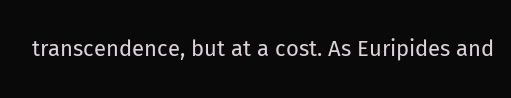transcendence, but at a cost. As Euripides and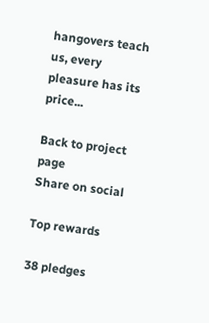hangovers teach us, every pleasure has its price...

Back to project page
Share on social

Top rewards

38 pledges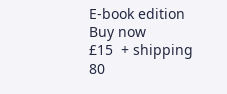E-book edition
Buy now
£15  + shipping
80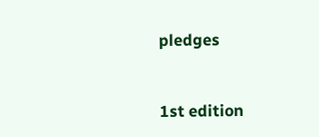pledges


1st edition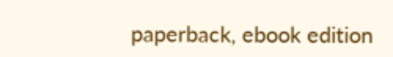paperback, ebook edition